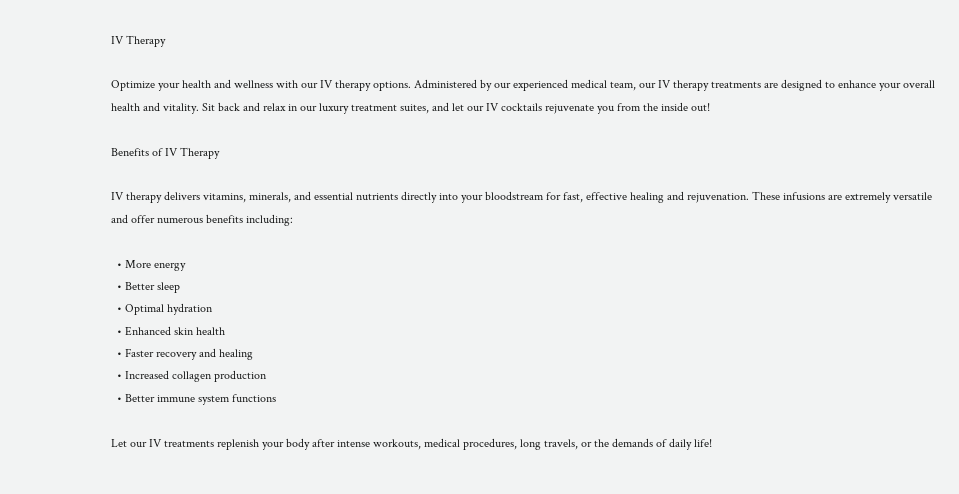IV Therapy

Optimize your health and wellness with our IV therapy options. Administered by our experienced medical team, our IV therapy treatments are designed to enhance your overall health and vitality. Sit back and relax in our luxury treatment suites, and let our IV cocktails rejuvenate you from the inside out!

Benefits of IV Therapy

IV therapy delivers vitamins, minerals, and essential nutrients directly into your bloodstream for fast, effective healing and rejuvenation. These infusions are extremely versatile and offer numerous benefits including:

  • More energy
  • Better sleep
  • Optimal hydration
  • Enhanced skin health
  • Faster recovery and healing
  • Increased collagen production
  • Better immune system functions

Let our IV treatments replenish your body after intense workouts, medical procedures, long travels, or the demands of daily life!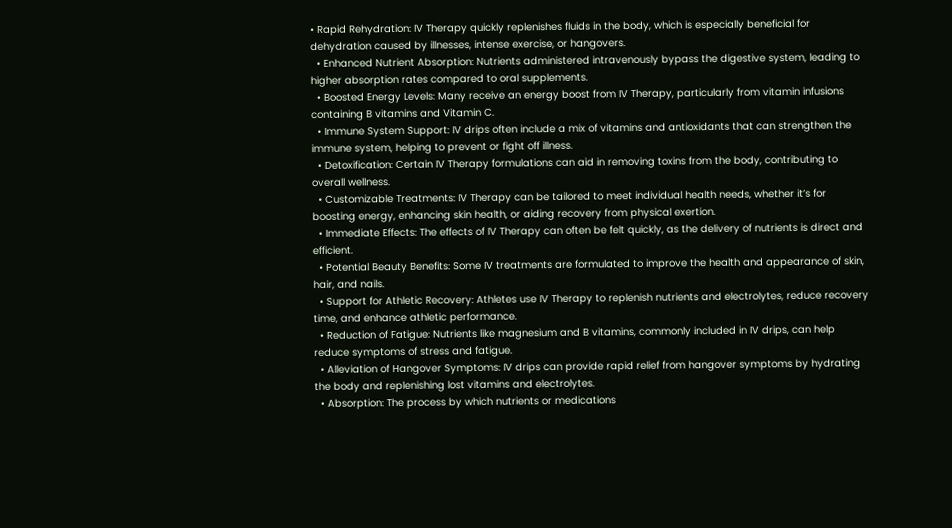• Rapid Rehydration: IV Therapy quickly replenishes fluids in the body, which is especially beneficial for dehydration caused by illnesses, intense exercise, or hangovers.
  • Enhanced Nutrient Absorption: Nutrients administered intravenously bypass the digestive system, leading to higher absorption rates compared to oral supplements.
  • Boosted Energy Levels: Many receive an energy boost from IV Therapy, particularly from vitamin infusions containing B vitamins and Vitamin C.
  • Immune System Support: IV drips often include a mix of vitamins and antioxidants that can strengthen the immune system, helping to prevent or fight off illness.
  • Detoxification: Certain IV Therapy formulations can aid in removing toxins from the body, contributing to overall wellness.
  • Customizable Treatments: IV Therapy can be tailored to meet individual health needs, whether it’s for boosting energy, enhancing skin health, or aiding recovery from physical exertion.
  • Immediate Effects: The effects of IV Therapy can often be felt quickly, as the delivery of nutrients is direct and efficient.
  • Potential Beauty Benefits: Some IV treatments are formulated to improve the health and appearance of skin, hair, and nails.
  • Support for Athletic Recovery: Athletes use IV Therapy to replenish nutrients and electrolytes, reduce recovery time, and enhance athletic performance.
  • Reduction of Fatigue: Nutrients like magnesium and B vitamins, commonly included in IV drips, can help reduce symptoms of stress and fatigue.
  • Alleviation of Hangover Symptoms: IV drips can provide rapid relief from hangover symptoms by hydrating the body and replenishing lost vitamins and electrolytes.
  • Absorption: The process by which nutrients or medications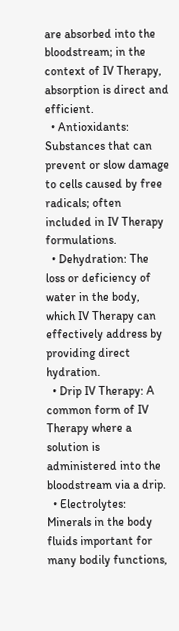are absorbed into the bloodstream; in the context of IV Therapy, absorption is direct and efficient.
  • Antioxidants: Substances that can prevent or slow damage to cells caused by free radicals; often included in IV Therapy formulations.
  • Dehydration: The loss or deficiency of water in the body, which IV Therapy can effectively address by providing direct hydration.
  • Drip IV Therapy: A common form of IV Therapy where a solution is administered into the bloodstream via a drip.
  • Electrolytes: Minerals in the body fluids important for many bodily functions,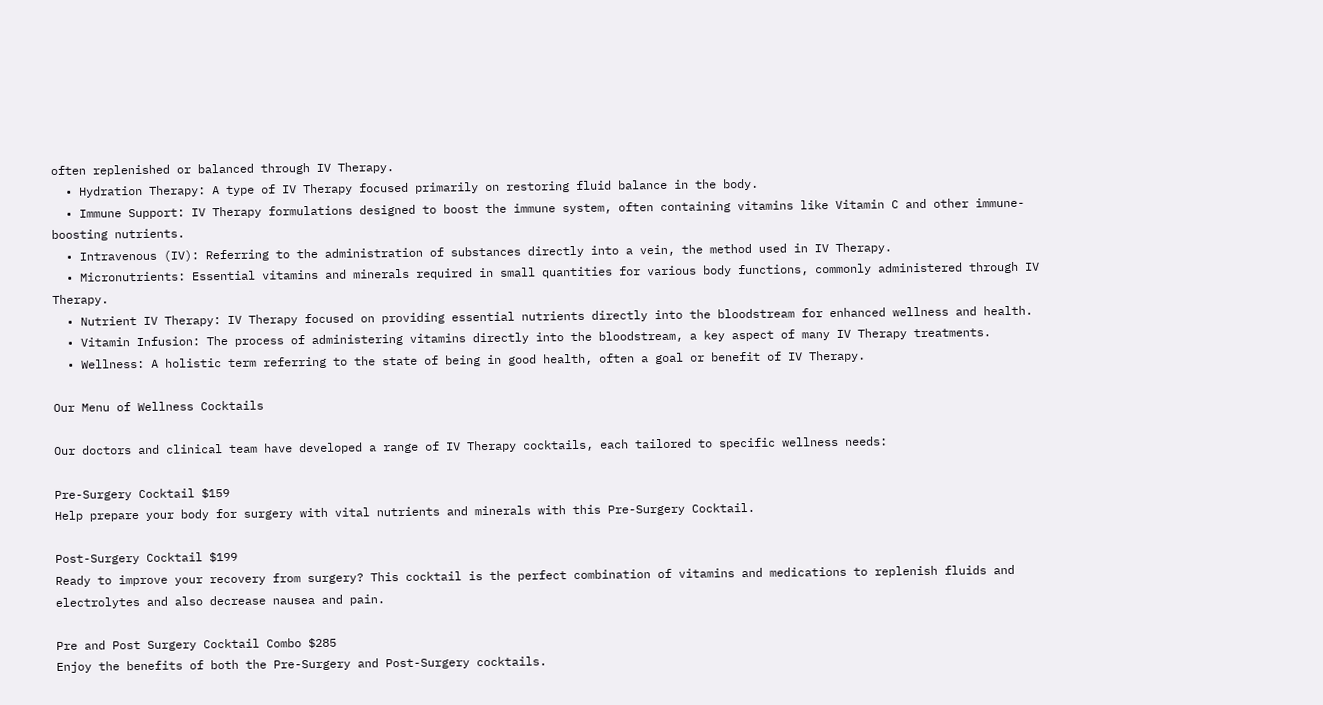often replenished or balanced through IV Therapy.
  • Hydration Therapy: A type of IV Therapy focused primarily on restoring fluid balance in the body.
  • Immune Support: IV Therapy formulations designed to boost the immune system, often containing vitamins like Vitamin C and other immune-boosting nutrients.
  • Intravenous (IV): Referring to the administration of substances directly into a vein, the method used in IV Therapy.
  • Micronutrients: Essential vitamins and minerals required in small quantities for various body functions, commonly administered through IV Therapy.
  • Nutrient IV Therapy: IV Therapy focused on providing essential nutrients directly into the bloodstream for enhanced wellness and health.
  • Vitamin Infusion: The process of administering vitamins directly into the bloodstream, a key aspect of many IV Therapy treatments.
  • Wellness: A holistic term referring to the state of being in good health, often a goal or benefit of IV Therapy.

Our Menu of Wellness Cocktails

Our doctors and clinical team have developed a range of IV Therapy cocktails, each tailored to specific wellness needs:

Pre-Surgery Cocktail $159
Help prepare your body for surgery with vital nutrients and minerals with this Pre-Surgery Cocktail.

Post-Surgery Cocktail $199
Ready to improve your recovery from surgery? This cocktail is the perfect combination of vitamins and medications to replenish fluids and electrolytes and also decrease nausea and pain.

Pre and Post Surgery Cocktail Combo $285
Enjoy the benefits of both the Pre-Surgery and Post-Surgery cocktails.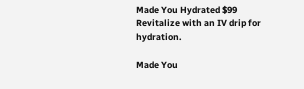Made You Hydrated $99
Revitalize with an IV drip for hydration.

Made You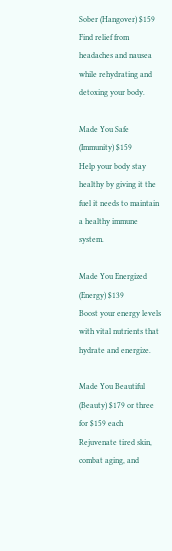Sober (Hangover) $159
Find relief from headaches and nausea while rehydrating and detoxing your body.

Made You Safe (Immunity) $159
Help your body stay healthy by giving it the fuel it needs to maintain a healthy immune system.

Made You Energized (Energy) $139
Boost your energy levels with vital nutrients that hydrate and energize.

Made You Beautiful (Beauty) $179 or three for $159 each
Rejuvenate tired skin, combat aging, and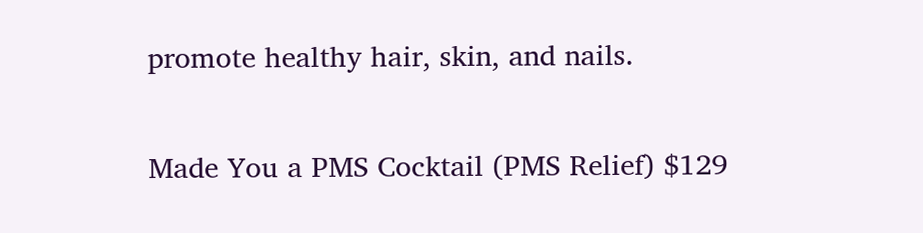promote healthy hair, skin, and nails.

Made You a PMS Cocktail (PMS Relief) $129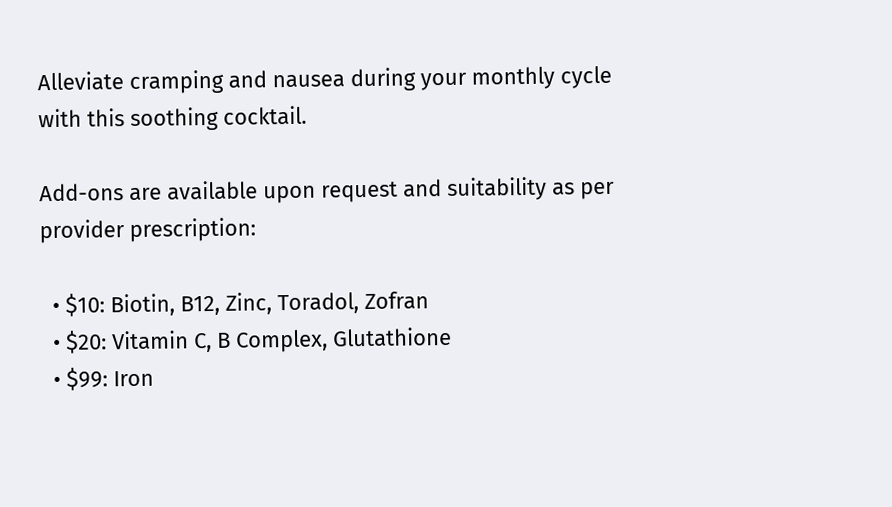Alleviate cramping and nausea during your monthly cycle with this soothing cocktail.

Add-ons are available upon request and suitability as per provider prescription:

  • $10: Biotin, B12, Zinc, Toradol, Zofran
  • $20: Vitamin C, B Complex, Glutathione
  • $99: Iron